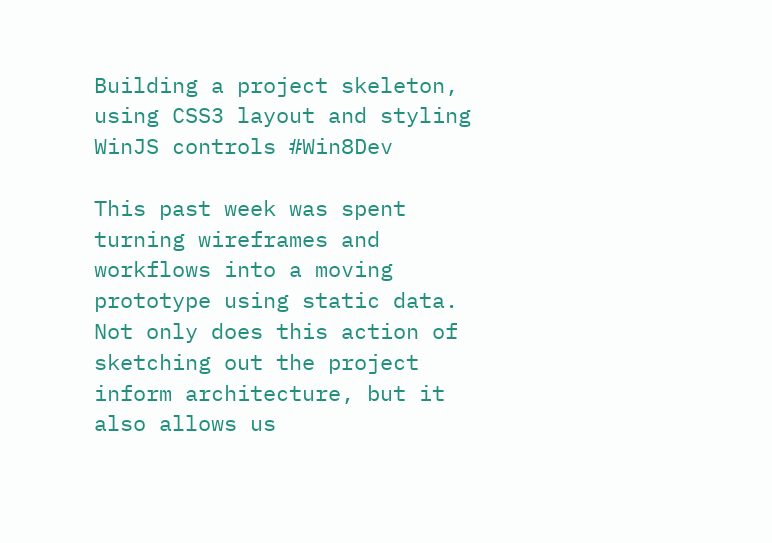Building a project skeleton, using CSS3 layout and styling WinJS controls #Win8Dev

This past week was spent turning wireframes and workflows into a moving prototype using static data. Not only does this action of sketching out the project inform architecture, but it also allows us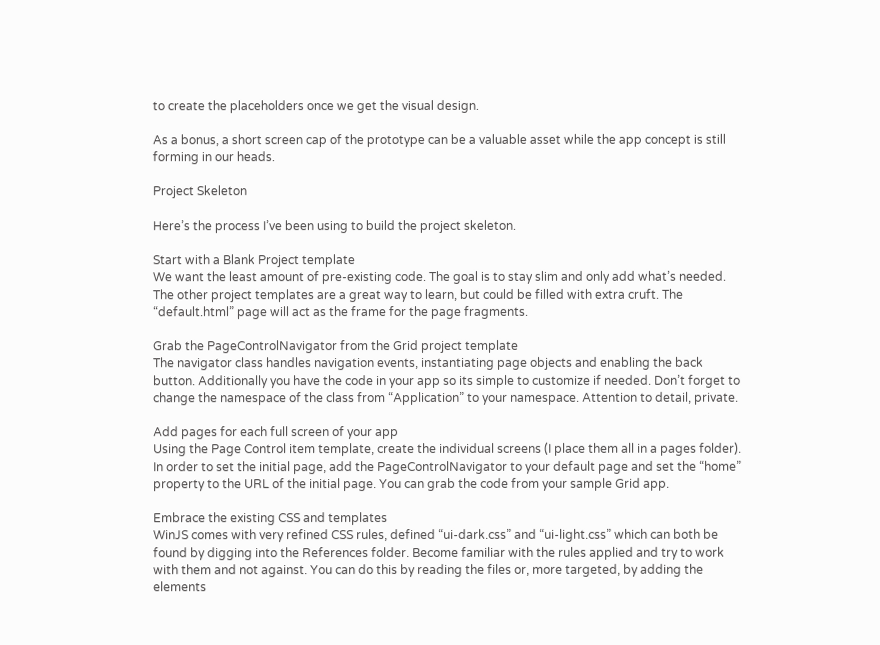to create the placeholders once we get the visual design.

As a bonus, a short screen cap of the prototype can be a valuable asset while the app concept is still forming in our heads.

Project Skeleton

Here’s the process I’ve been using to build the project skeleton.

Start with a Blank Project template
We want the least amount of pre-existing code. The goal is to stay slim and only add what’s needed. The other project templates are a great way to learn, but could be filled with extra cruft. The “default.html” page will act as the frame for the page fragments.

Grab the PageControlNavigator from the Grid project template
The navigator class handles navigation events, instantiating page objects and enabling the back button. Additionally you have the code in your app so its simple to customize if needed. Don’t forget to change the namespace of the class from “Application” to your namespace. Attention to detail, private.

Add pages for each full screen of your app
Using the Page Control item template, create the individual screens (I place them all in a pages folder). In order to set the initial page, add the PageControlNavigator to your default page and set the “home” property to the URL of the initial page. You can grab the code from your sample Grid app.

Embrace the existing CSS and templates
WinJS comes with very refined CSS rules, defined “ui-dark.css” and “ui-light.css” which can both be found by digging into the References folder. Become familiar with the rules applied and try to work with them and not against. You can do this by reading the files or, more targeted, by adding the elements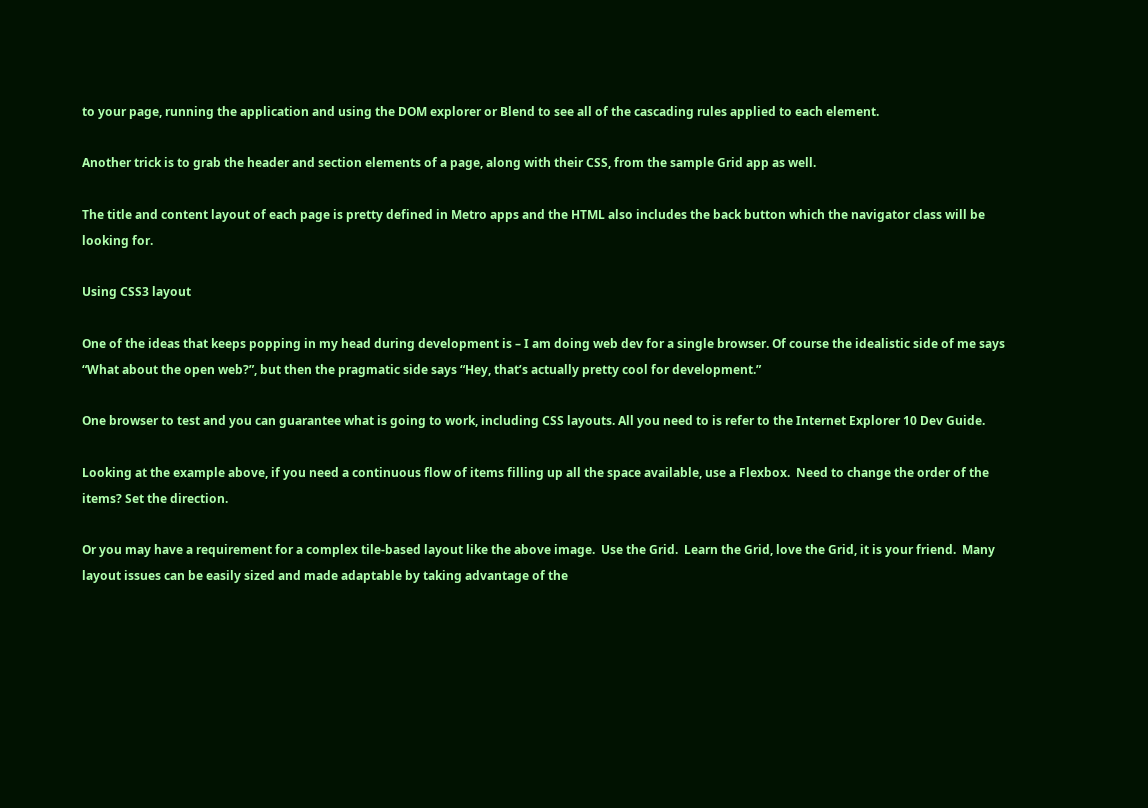to your page, running the application and using the DOM explorer or Blend to see all of the cascading rules applied to each element.

Another trick is to grab the header and section elements of a page, along with their CSS, from the sample Grid app as well.

The title and content layout of each page is pretty defined in Metro apps and the HTML also includes the back button which the navigator class will be looking for.

Using CSS3 layout

One of the ideas that keeps popping in my head during development is – I am doing web dev for a single browser. Of course the idealistic side of me says “What about the open web?”, but then the pragmatic side says “Hey, that’s actually pretty cool for development.”

One browser to test and you can guarantee what is going to work, including CSS layouts. All you need to is refer to the Internet Explorer 10 Dev Guide.

Looking at the example above, if you need a continuous flow of items filling up all the space available, use a Flexbox.  Need to change the order of the items? Set the direction.

Or you may have a requirement for a complex tile-based layout like the above image.  Use the Grid.  Learn the Grid, love the Grid, it is your friend.  Many layout issues can be easily sized and made adaptable by taking advantage of the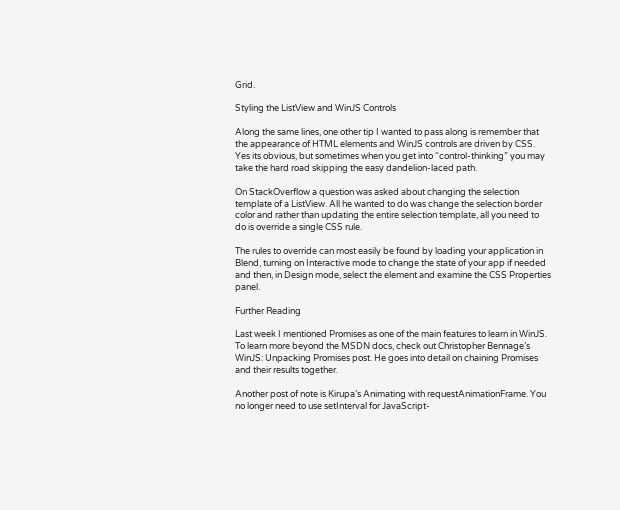Grid.

Styling the ListView and WinJS Controls

Along the same lines, one other tip I wanted to pass along is remember that the appearance of HTML elements and WinJS controls are driven by CSS.  Yes its obvious, but sometimes when you get into “control-thinking” you may take the hard road skipping the easy dandelion-laced path.

On StackOverflow a question was asked about changing the selection template of a ListView. All he wanted to do was change the selection border color and rather than updating the entire selection template, all you need to do is override a single CSS rule.

The rules to override can most easily be found by loading your application in Blend, turning on Interactive mode to change the state of your app if needed and then, in Design mode, select the element and examine the CSS Properties panel.

Further Reading

Last week I mentioned Promises as one of the main features to learn in WinJS. To learn more beyond the MSDN docs, check out Christopher Bennage’s WinJS: Unpacking Promises post. He goes into detail on chaining Promises and their results together.

Another post of note is Kirupa’s Animating with requestAnimationFrame. You no longer need to use setInterval for JavaScript-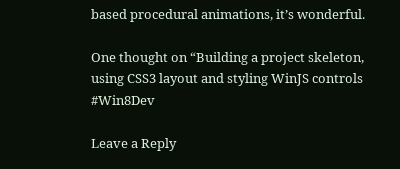based procedural animations, it’s wonderful.

One thought on “Building a project skeleton, using CSS3 layout and styling WinJS controls #Win8Dev

Leave a Reply